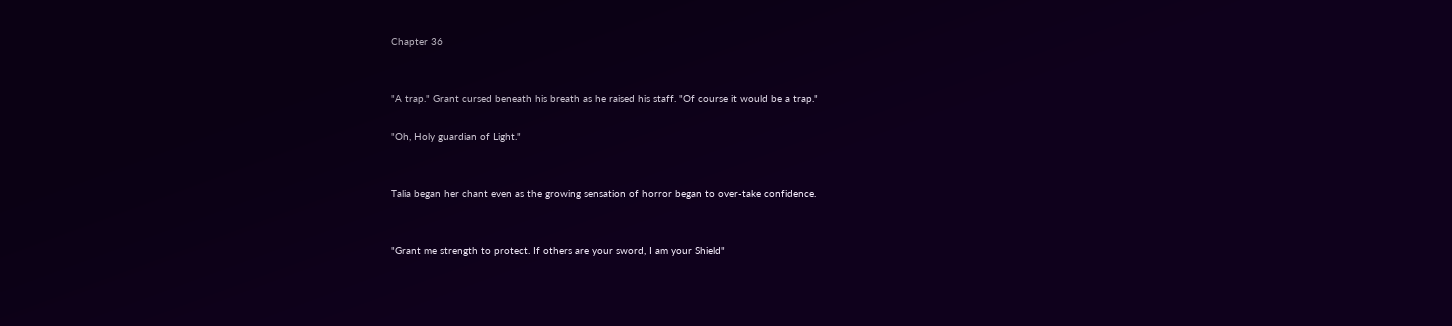Chapter 36


"A trap." Grant cursed beneath his breath as he raised his staff. "Of course it would be a trap."

"Oh, Holy guardian of Light."


Talia began her chant even as the growing sensation of horror began to over-take confidence.


"Grant me strength to protect. If others are your sword, I am your Shield"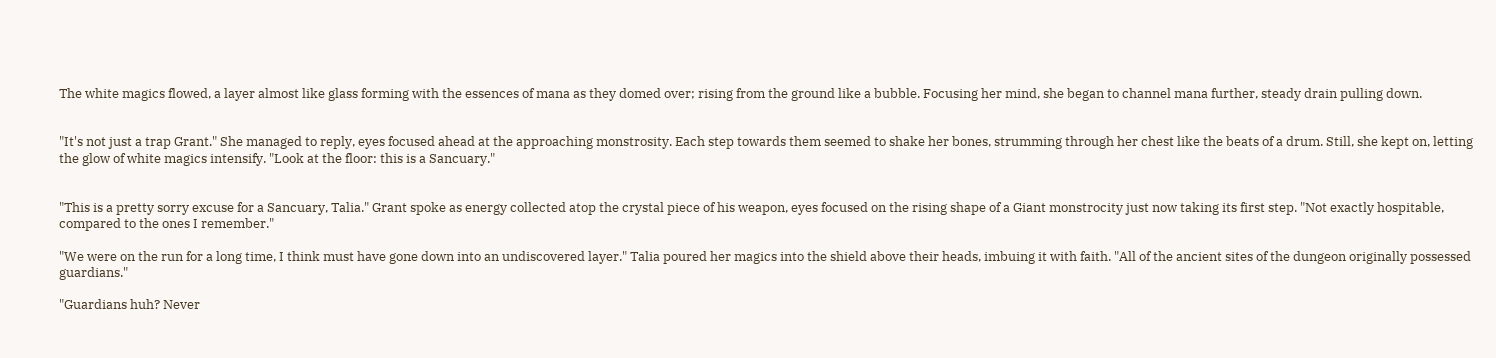The white magics flowed, a layer almost like glass forming with the essences of mana as they domed over; rising from the ground like a bubble. Focusing her mind, she began to channel mana further, steady drain pulling down.


"It's not just a trap Grant." She managed to reply, eyes focused ahead at the approaching monstrosity. Each step towards them seemed to shake her bones, strumming through her chest like the beats of a drum. Still, she kept on, letting the glow of white magics intensify. "Look at the floor: this is a Sancuary."


"This is a pretty sorry excuse for a Sancuary, Talia." Grant spoke as energy collected atop the crystal piece of his weapon, eyes focused on the rising shape of a Giant monstrocity just now taking its first step. "Not exactly hospitable, compared to the ones I remember."

"We were on the run for a long time, I think must have gone down into an undiscovered layer." Talia poured her magics into the shield above their heads, imbuing it with faith. "All of the ancient sites of the dungeon originally possessed guardians."

"Guardians huh? Never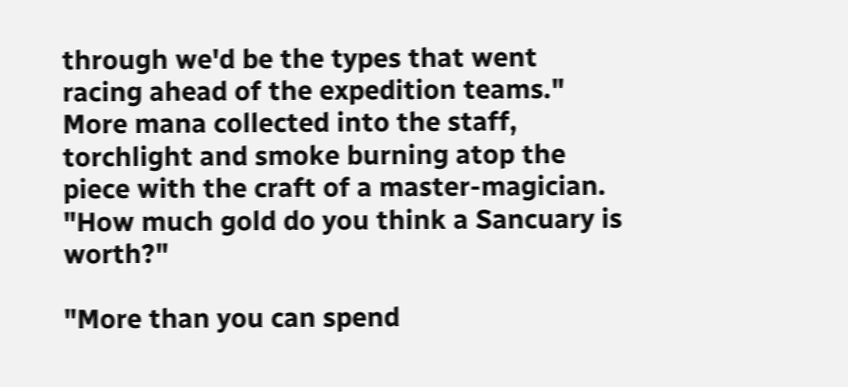through we'd be the types that went racing ahead of the expedition teams." More mana collected into the staff, torchlight and smoke burning atop the piece with the craft of a master-magician. "How much gold do you think a Sancuary is worth?"

"More than you can spend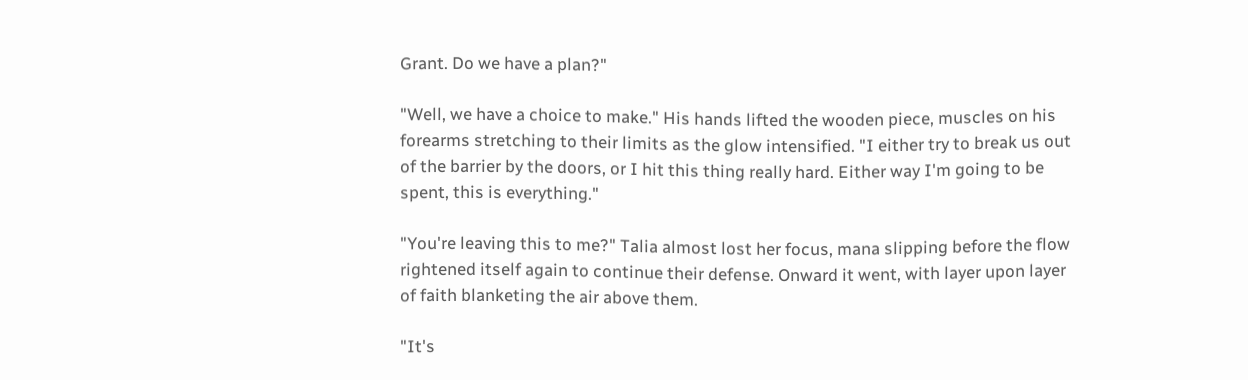Grant. Do we have a plan?"

"Well, we have a choice to make." His hands lifted the wooden piece, muscles on his forearms stretching to their limits as the glow intensified. "I either try to break us out of the barrier by the doors, or I hit this thing really hard. Either way I'm going to be spent, this is everything."

"You're leaving this to me?" Talia almost lost her focus, mana slipping before the flow rightened itself again to continue their defense. Onward it went, with layer upon layer of faith blanketing the air above them.

"It's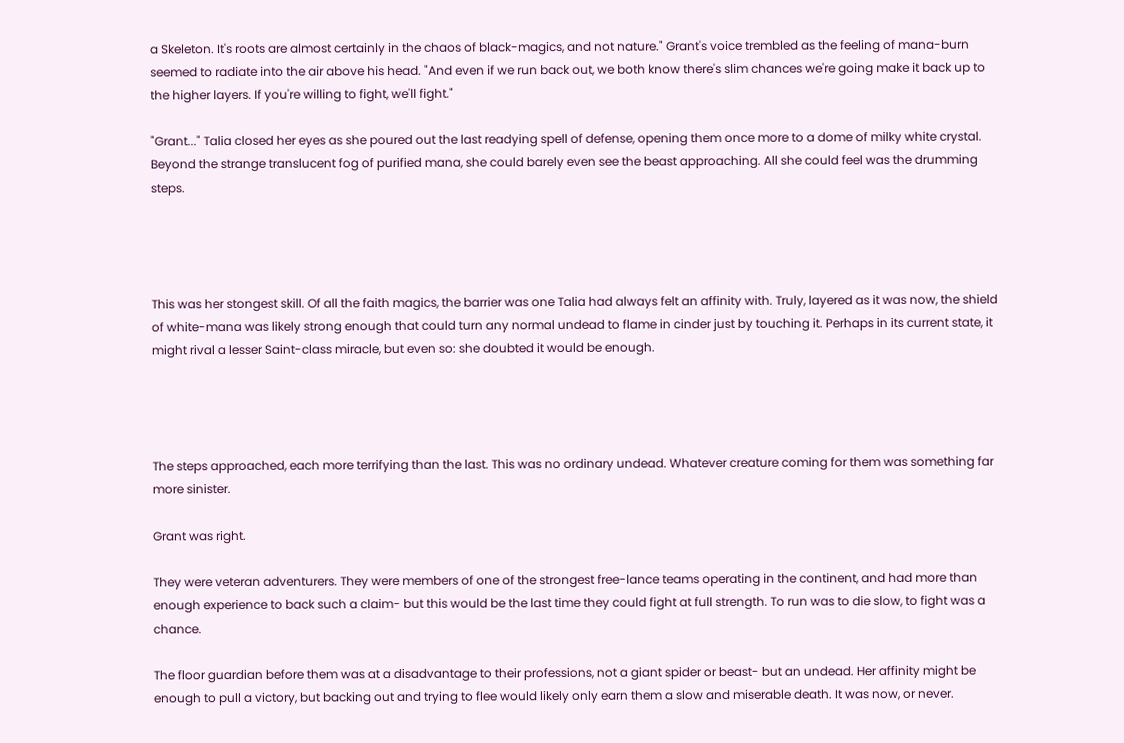a Skeleton. It's roots are almost certainly in the chaos of black-magics, and not nature." Grant's voice trembled as the feeling of mana-burn seemed to radiate into the air above his head. "And even if we run back out, we both know there's slim chances we're going make it back up to the higher layers. If you're willing to fight, we'll fight."

"Grant..." Talia closed her eyes as she poured out the last readying spell of defense, opening them once more to a dome of milky white crystal. Beyond the strange translucent fog of purified mana, she could barely even see the beast approaching. All she could feel was the drumming steps.




This was her stongest skill. Of all the faith magics, the barrier was one Talia had always felt an affinity with. Truly, layered as it was now, the shield of white-mana was likely strong enough that could turn any normal undead to flame in cinder just by touching it. Perhaps in its current state, it might rival a lesser Saint-class miracle, but even so: she doubted it would be enough.




The steps approached, each more terrifying than the last. This was no ordinary undead. Whatever creature coming for them was something far more sinister.

Grant was right.

They were veteran adventurers. They were members of one of the strongest free-lance teams operating in the continent, and had more than enough experience to back such a claim- but this would be the last time they could fight at full strength. To run was to die slow, to fight was a chance.

The floor guardian before them was at a disadvantage to their professions, not a giant spider or beast- but an undead. Her affinity might be enough to pull a victory, but backing out and trying to flee would likely only earn them a slow and miserable death. It was now, or never.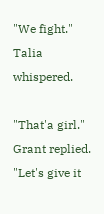"We fight." Talia whispered.

"That'a girl." Grant replied. "Let's give it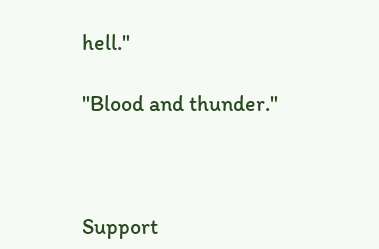hell."

"Blood and thunder."



Support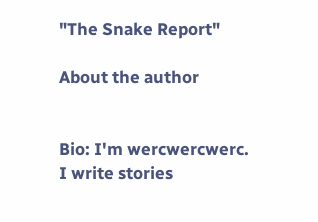"The Snake Report"

About the author


Bio: I'm wercwercwerc. I write stories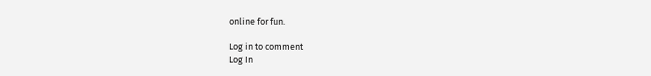online for fun.

Log in to comment
Log In